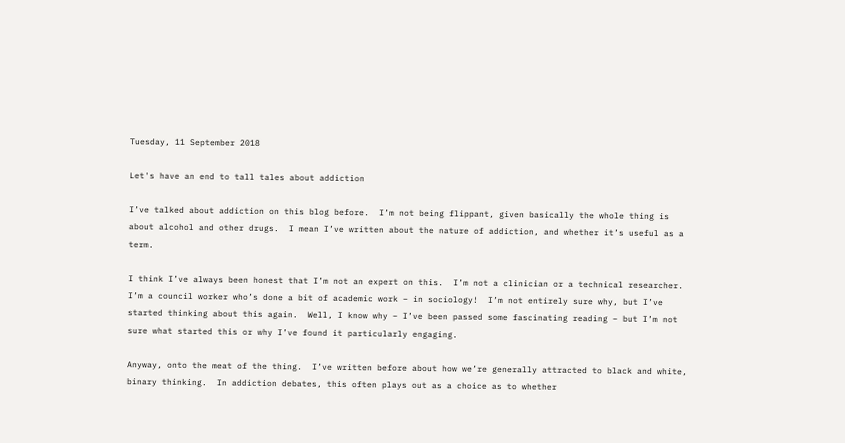Tuesday, 11 September 2018

Let's have an end to tall tales about addiction

I’ve talked about addiction on this blog before.  I’m not being flippant, given basically the whole thing is about alcohol and other drugs.  I mean I’ve written about the nature of addiction, and whether it’s useful as a term.

I think I’ve always been honest that I’m not an expert on this.  I’m not a clinician or a technical researcher.  I’m a council worker who’s done a bit of academic work – in sociology!  I’m not entirely sure why, but I’ve started thinking about this again.  Well, I know why – I’ve been passed some fascinating reading – but I’m not sure what started this or why I’ve found it particularly engaging.

Anyway, onto the meat of the thing.  I’ve written before about how we’re generally attracted to black and white, binary thinking.  In addiction debates, this often plays out as a choice as to whether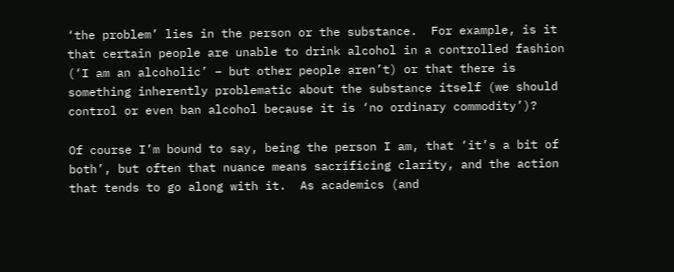‘the problem’ lies in the person or the substance.  For example, is it that certain people are unable to drink alcohol in a controlled fashion (‘I am an alcoholic’ – but other people aren’t) or that there is something inherently problematic about the substance itself (we should control or even ban alcohol because it is ‘no ordinary commodity’)?

Of course I’m bound to say, being the person I am, that ‘it’s a bit of both’, but often that nuance means sacrificing clarity, and the action that tends to go along with it.  As academics (and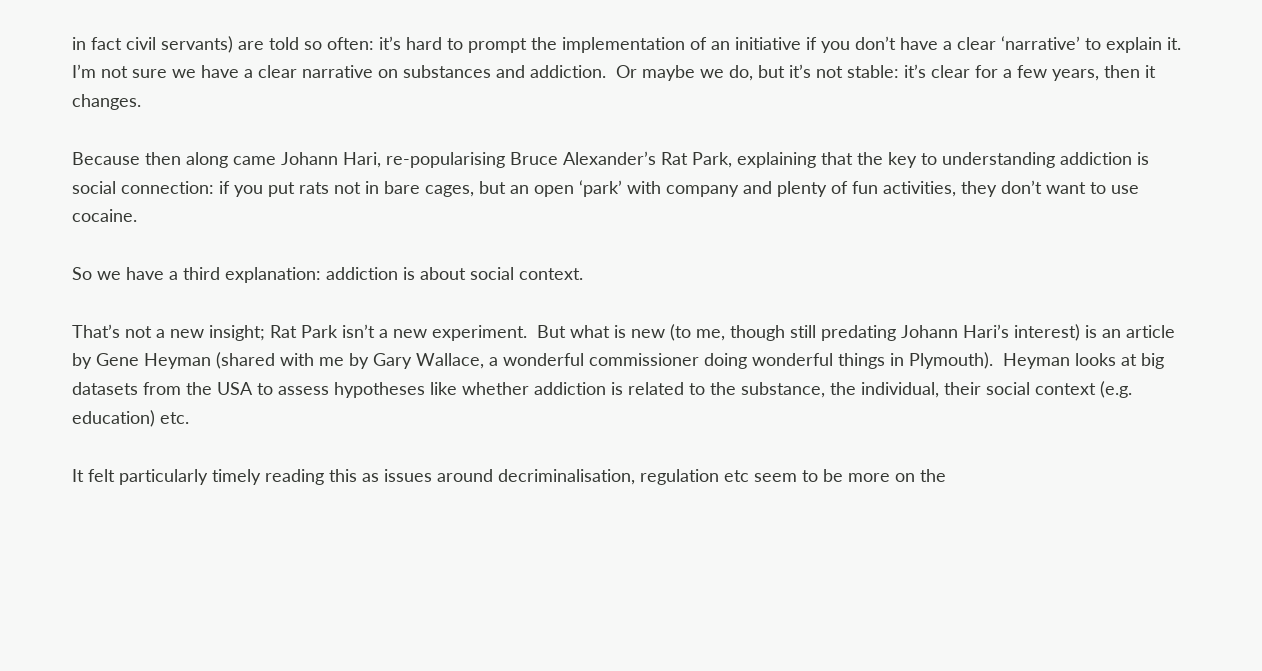in fact civil servants) are told so often: it’s hard to prompt the implementation of an initiative if you don’t have a clear ‘narrative’ to explain it.  I’m not sure we have a clear narrative on substances and addiction.  Or maybe we do, but it’s not stable: it’s clear for a few years, then it changes.

Because then along came Johann Hari, re-popularising Bruce Alexander’s Rat Park, explaining that the key to understanding addiction is social connection: if you put rats not in bare cages, but an open ‘park’ with company and plenty of fun activities, they don’t want to use cocaine.

So we have a third explanation: addiction is about social context.

That’s not a new insight; Rat Park isn’t a new experiment.  But what is new (to me, though still predating Johann Hari’s interest) is an article by Gene Heyman (shared with me by Gary Wallace, a wonderful commissioner doing wonderful things in Plymouth).  Heyman looks at big datasets from the USA to assess hypotheses like whether addiction is related to the substance, the individual, their social context (e.g. education) etc.

It felt particularly timely reading this as issues around decriminalisation, regulation etc seem to be more on the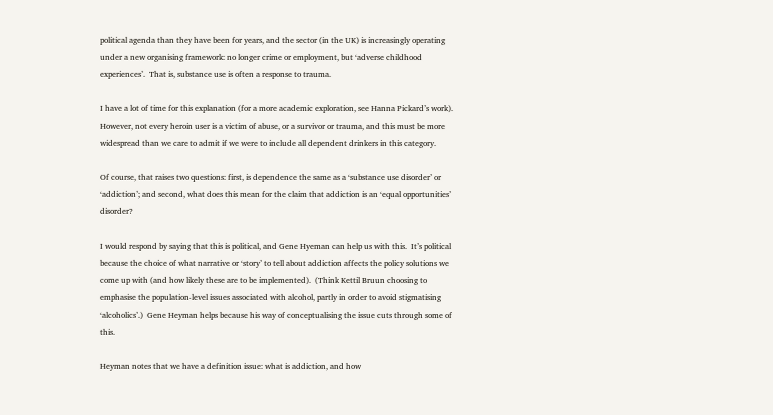political agenda than they have been for years, and the sector (in the UK) is increasingly operating under a new organising framework: no longer crime or employment, but ‘adverse childhood experiences’.  That is, substance use is often a response to trauma.

I have a lot of time for this explanation (for a more academic exploration, see Hanna Pickard’s work).  However, not every heroin user is a victim of abuse, or a survivor or trauma, and this must be more widespread than we care to admit if we were to include all dependent drinkers in this category.

Of course, that raises two questions: first, is dependence the same as a ‘substance use disorder’ or ‘addiction’; and second, what does this mean for the claim that addiction is an ‘equal opportunities’ disorder?

I would respond by saying that this is political, and Gene Hyeman can help us with this.  It’s political because the choice of what narrative or ‘story’ to tell about addiction affects the policy solutions we come up with (and how likely these are to be implemented).  (Think Kettil Bruun choosing to emphasise the population-level issues associated with alcohol, partly in order to avoid stigmatising ‘alcoholics’.)  Gene Heyman helps because his way of conceptualising the issue cuts through some of this.

Heyman notes that we have a definition issue: what is addiction, and how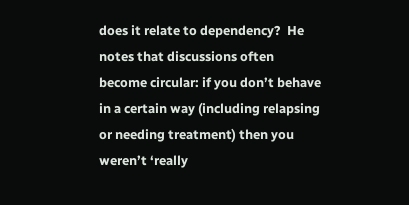does it relate to dependency?  He notes that discussions often become circular: if you don’t behave in a certain way (including relapsing or needing treatment) then you weren’t ‘really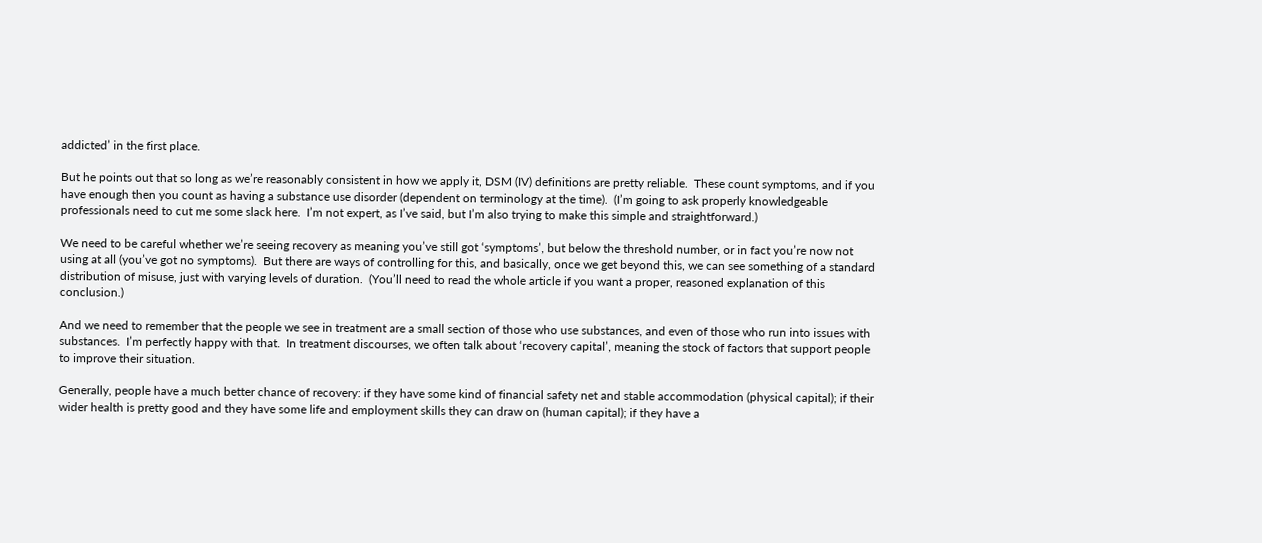addicted’ in the first place.

But he points out that so long as we’re reasonably consistent in how we apply it, DSM (IV) definitions are pretty reliable.  These count symptoms, and if you have enough then you count as having a substance use disorder (dependent on terminology at the time).  (I’m going to ask properly knowledgeable professionals need to cut me some slack here.  I’m not expert, as I’ve said, but I’m also trying to make this simple and straightforward.)

We need to be careful whether we’re seeing recovery as meaning you’ve still got ‘symptoms’, but below the threshold number, or in fact you’re now not using at all (you’ve got no symptoms).  But there are ways of controlling for this, and basically, once we get beyond this, we can see something of a standard distribution of misuse, just with varying levels of duration.  (You’ll need to read the whole article if you want a proper, reasoned explanation of this conclusion.)

And we need to remember that the people we see in treatment are a small section of those who use substances, and even of those who run into issues with substances.  I’m perfectly happy with that.  In treatment discourses, we often talk about ‘recovery capital’, meaning the stock of factors that support people to improve their situation.

Generally, people have a much better chance of recovery: if they have some kind of financial safety net and stable accommodation (physical capital); if their wider health is pretty good and they have some life and employment skills they can draw on (human capital); if they have a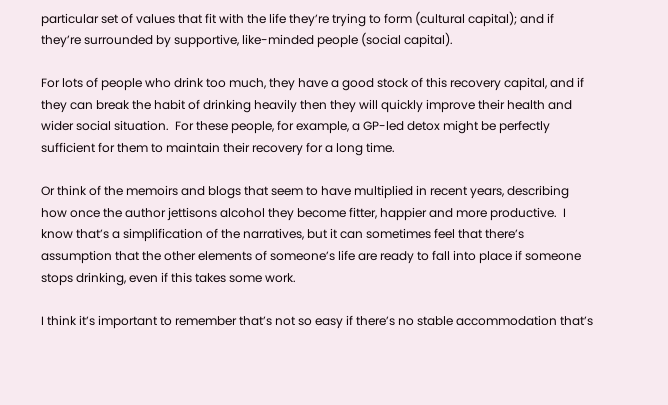particular set of values that fit with the life they’re trying to form (cultural capital); and if they’re surrounded by supportive, like-minded people (social capital).

For lots of people who drink too much, they have a good stock of this recovery capital, and if they can break the habit of drinking heavily then they will quickly improve their health and wider social situation.  For these people, for example, a GP-led detox might be perfectly sufficient for them to maintain their recovery for a long time.

Or think of the memoirs and blogs that seem to have multiplied in recent years, describing how once the author jettisons alcohol they become fitter, happier and more productive.  I know that’s a simplification of the narratives, but it can sometimes feel that there’s assumption that the other elements of someone’s life are ready to fall into place if someone stops drinking, even if this takes some work.

I think it’s important to remember that’s not so easy if there’s no stable accommodation that’s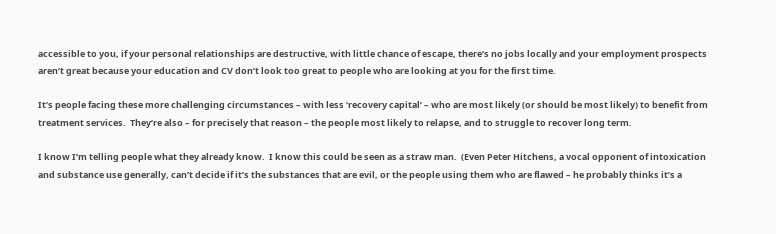accessible to you, if your personal relationships are destructive, with little chance of escape, there’s no jobs locally and your employment prospects aren’t great because your education and CV don’t look too great to people who are looking at you for the first time.

It’s people facing these more challenging circumstances – with less ‘recovery capital’ – who are most likely (or should be most likely) to benefit from treatment services.  They’re also – for precisely that reason – the people most likely to relapse, and to struggle to recover long term.

I know I’m telling people what they already know.  I know this could be seen as a straw man.  (Even Peter Hitchens, a vocal opponent of intoxication and substance use generally, can’t decide if it’s the substances that are evil, or the people using them who are flawed – he probably thinks it’s a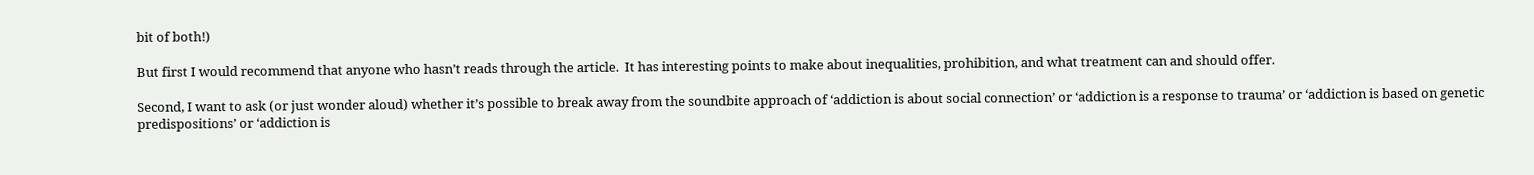bit of both!)

But first I would recommend that anyone who hasn’t reads through the article.  It has interesting points to make about inequalities, prohibition, and what treatment can and should offer.

Second, I want to ask (or just wonder aloud) whether it’s possible to break away from the soundbite approach of ‘addiction is about social connection’ or ‘addiction is a response to trauma’ or ‘addiction is based on genetic predispositions’ or ‘addiction is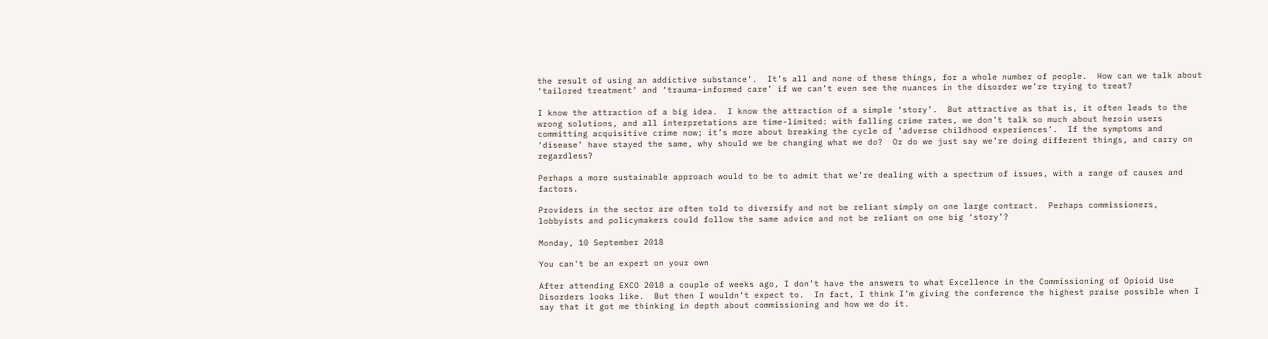the result of using an addictive substance’.  It’s all and none of these things, for a whole number of people.  How can we talk about ‘tailored treatment’ and ‘trauma-informed care’ if we can’t even see the nuances in the disorder we’re trying to treat?

I know the attraction of a big idea.  I know the attraction of a simple ‘story’.  But attractive as that is, it often leads to the wrong solutions, and all interpretations are time-limited: with falling crime rates, we don’t talk so much about heroin users committing acquisitive crime now; it’s more about breaking the cycle of ‘adverse childhood experiences’.  If the symptoms and ‘disease’ have stayed the same, why should we be changing what we do?  Or do we just say we’re doing different things, and carry on regardless?

Perhaps a more sustainable approach would to be to admit that we’re dealing with a spectrum of issues, with a range of causes and factors.

Providers in the sector are often told to diversify and not be reliant simply on one large contract.  Perhaps commissioners, lobbyists and policymakers could follow the same advice and not be reliant on one big ‘story’?

Monday, 10 September 2018

You can't be an expert on your own

After attending EXCO 2018 a couple of weeks ago, I don’t have the answers to what Excellence in the Commissioning of Opioid Use Disorders looks like.  But then I wouldn’t expect to.  In fact, I think I’m giving the conference the highest praise possible when I say that it got me thinking in depth about commissioning and how we do it.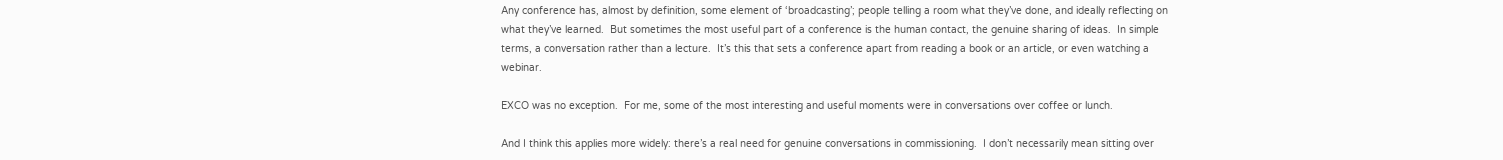Any conference has, almost by definition, some element of ‘broadcasting’; people telling a room what they’ve done, and ideally reflecting on what they’ve learned.  But sometimes the most useful part of a conference is the human contact, the genuine sharing of ideas.  In simple terms, a conversation rather than a lecture.  It’s this that sets a conference apart from reading a book or an article, or even watching a webinar.

EXCO was no exception.  For me, some of the most interesting and useful moments were in conversations over coffee or lunch.

And I think this applies more widely: there’s a real need for genuine conversations in commissioning.  I don’t necessarily mean sitting over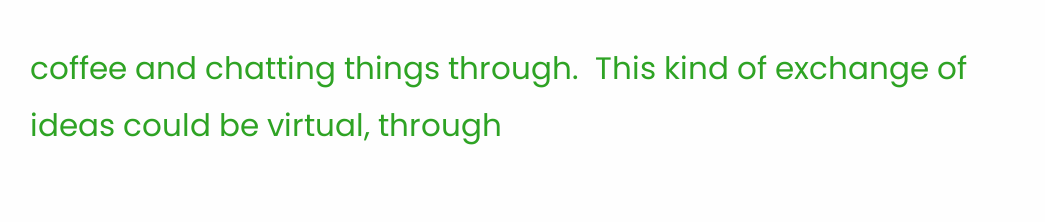coffee and chatting things through.  This kind of exchange of ideas could be virtual, through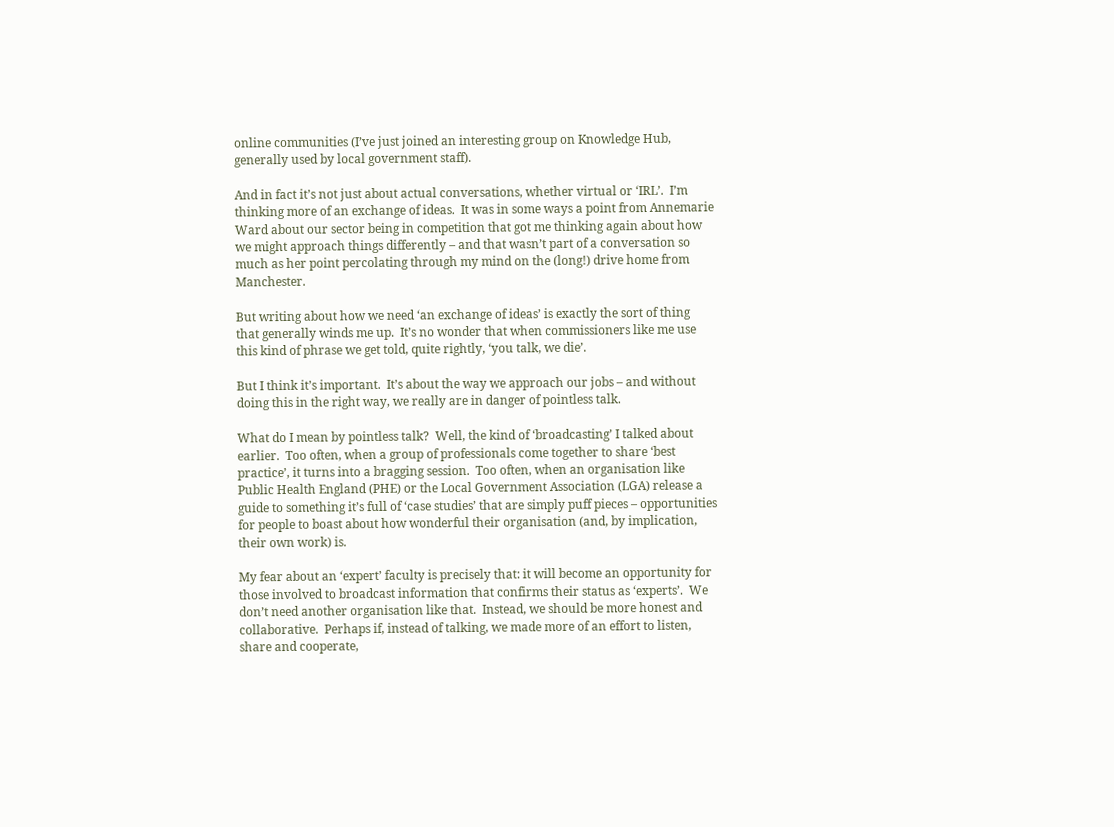online communities (I’ve just joined an interesting group on Knowledge Hub, generally used by local government staff).

And in fact it’s not just about actual conversations, whether virtual or ‘IRL’.  I’m thinking more of an exchange of ideas.  It was in some ways a point from Annemarie Ward about our sector being in competition that got me thinking again about how we might approach things differently – and that wasn’t part of a conversation so much as her point percolating through my mind on the (long!) drive home from Manchester.

But writing about how we need ‘an exchange of ideas’ is exactly the sort of thing that generally winds me up.  It’s no wonder that when commissioners like me use this kind of phrase we get told, quite rightly, ‘you talk, we die’.

But I think it’s important.  It’s about the way we approach our jobs – and without doing this in the right way, we really are in danger of pointless talk.

What do I mean by pointless talk?  Well, the kind of ‘broadcasting’ I talked about earlier.  Too often, when a group of professionals come together to share ‘best practice’, it turns into a bragging session.  Too often, when an organisation like Public Health England (PHE) or the Local Government Association (LGA) release a guide to something it’s full of ‘case studies’ that are simply puff pieces – opportunities for people to boast about how wonderful their organisation (and, by implication, their own work) is.

My fear about an ‘expert’ faculty is precisely that: it will become an opportunity for those involved to broadcast information that confirms their status as ‘experts’.  We don’t need another organisation like that.  Instead, we should be more honest and collaborative.  Perhaps if, instead of talking, we made more of an effort to listen, share and cooperate,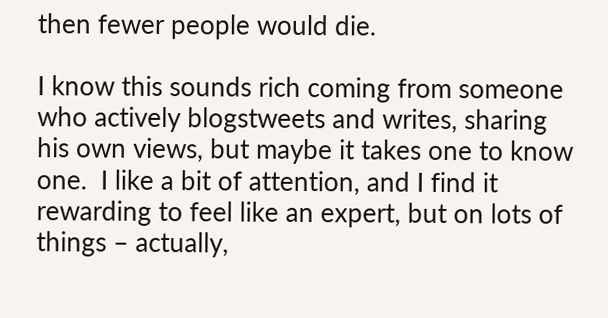then fewer people would die.

I know this sounds rich coming from someone who actively blogstweets and writes, sharing his own views, but maybe it takes one to know one.  I like a bit of attention, and I find it rewarding to feel like an expert, but on lots of things – actually,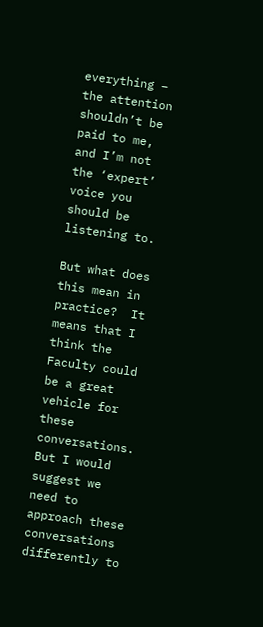everything – the attention shouldn’t be paid to me, and I’m not the ‘expert’ voice you should be listening to.

But what does this mean in practice?  It means that I think the Faculty could be a great vehicle for these conversations.  But I would suggest we need to approach these conversations differently to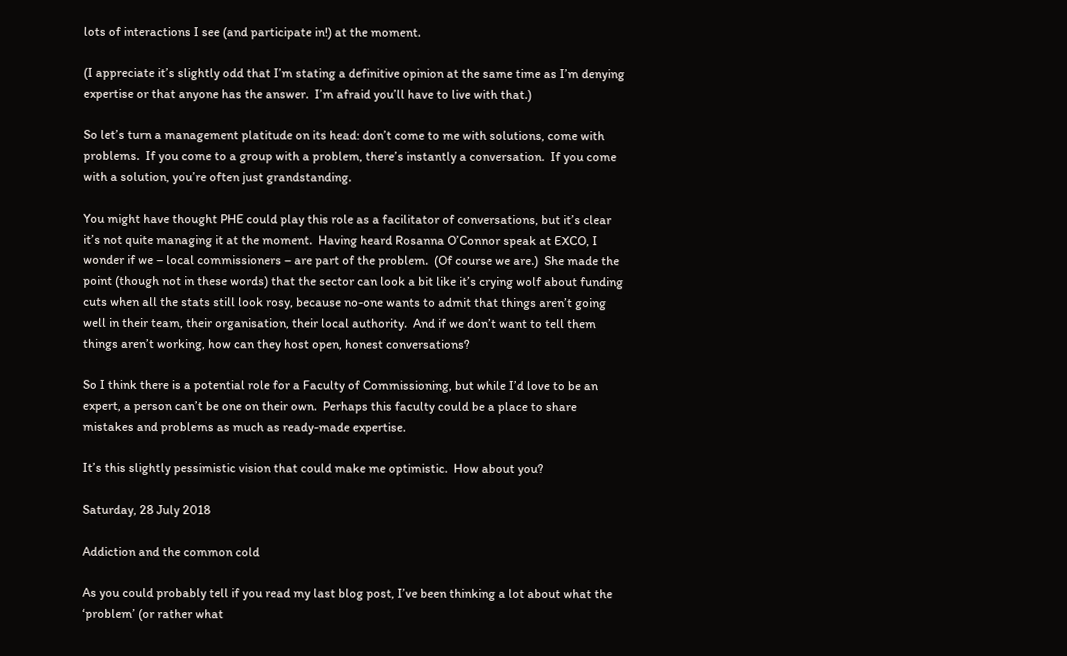lots of interactions I see (and participate in!) at the moment.

(I appreciate it’s slightly odd that I’m stating a definitive opinion at the same time as I’m denying expertise or that anyone has the answer.  I’m afraid you’ll have to live with that.)

So let’s turn a management platitude on its head: don’t come to me with solutions, come with problems.  If you come to a group with a problem, there’s instantly a conversation.  If you come with a solution, you’re often just grandstanding.

You might have thought PHE could play this role as a facilitator of conversations, but it’s clear it’s not quite managing it at the moment.  Having heard Rosanna O’Connor speak at EXCO, I wonder if we – local commissioners – are part of the problem.  (Of course we are.)  She made the point (though not in these words) that the sector can look a bit like it’s crying wolf about funding cuts when all the stats still look rosy, because no-one wants to admit that things aren’t going well in their team, their organisation, their local authority.  And if we don’t want to tell them things aren’t working, how can they host open, honest conversations?

So I think there is a potential role for a Faculty of Commissioning, but while I’d love to be an expert, a person can’t be one on their own.  Perhaps this faculty could be a place to share mistakes and problems as much as ready-made expertise.

It’s this slightly pessimistic vision that could make me optimistic.  How about you?

Saturday, 28 July 2018

Addiction and the common cold

As you could probably tell if you read my last blog post, I’ve been thinking a lot about what the ‘problem’ (or rather what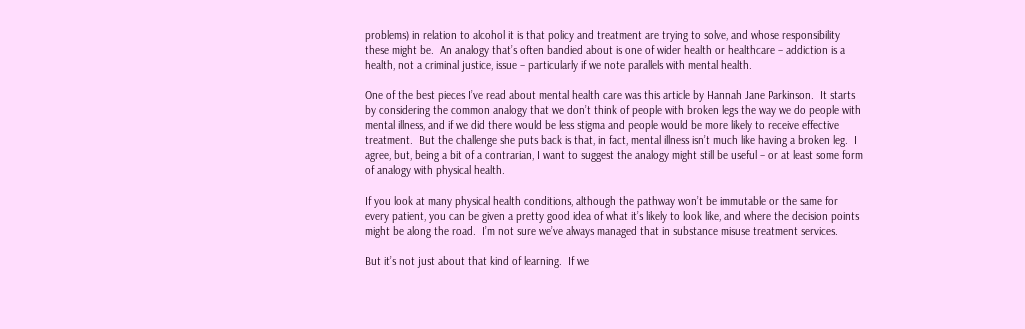problems) in relation to alcohol it is that policy and treatment are trying to solve, and whose responsibility these might be.  An analogy that’s often bandied about is one of wider health or healthcare – addiction is a health, not a criminal justice, issue – particularly if we note parallels with mental health.

One of the best pieces I’ve read about mental health care was this article by Hannah Jane Parkinson.  It starts by considering the common analogy that we don’t think of people with broken legs the way we do people with mental illness, and if we did there would be less stigma and people would be more likely to receive effective treatment.  But the challenge she puts back is that, in fact, mental illness isn’t much like having a broken leg.  I agree, but, being a bit of a contrarian, I want to suggest the analogy might still be useful – or at least some form of analogy with physical health.

If you look at many physical health conditions, although the pathway won’t be immutable or the same for every patient, you can be given a pretty good idea of what it’s likely to look like, and where the decision points might be along the road.  I’m not sure we’ve always managed that in substance misuse treatment services.

But it’s not just about that kind of learning.  If we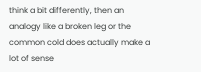think a bit differently, then an analogy like a broken leg or the common cold does actually make a lot of sense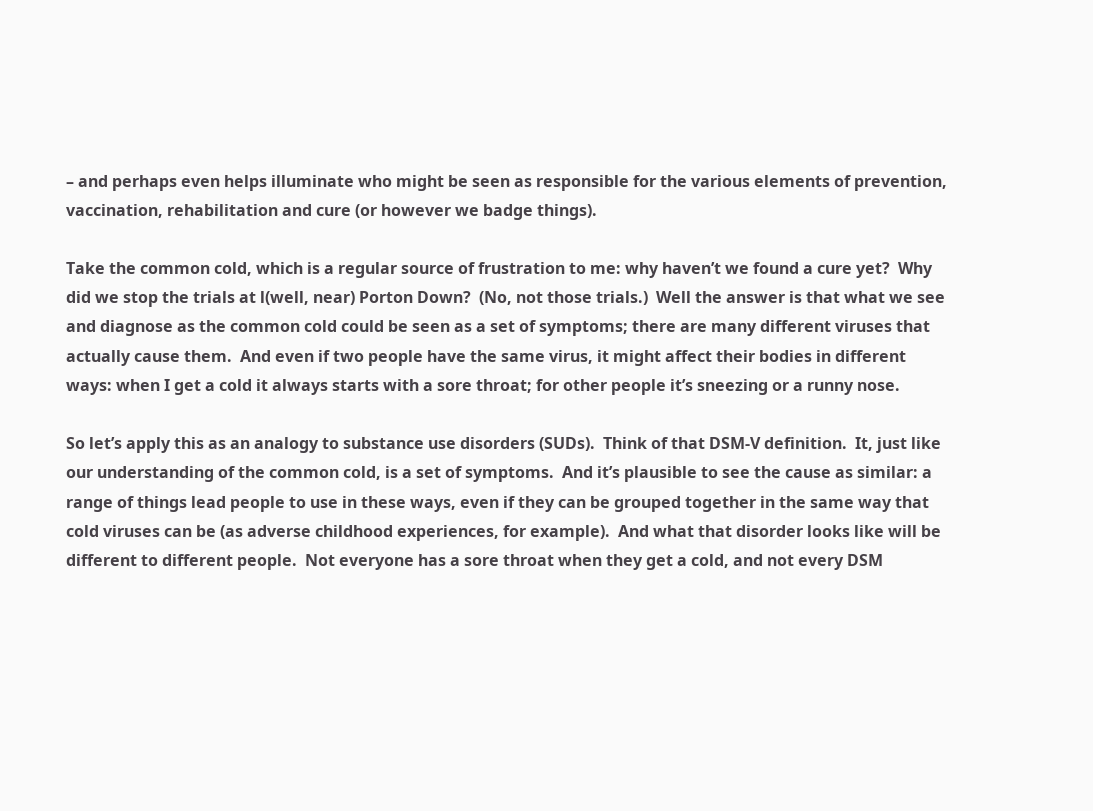– and perhaps even helps illuminate who might be seen as responsible for the various elements of prevention, vaccination, rehabilitation and cure (or however we badge things).

Take the common cold, which is a regular source of frustration to me: why haven’t we found a cure yet?  Why did we stop the trials at l(well, near) Porton Down?  (No, not those trials.)  Well the answer is that what we see and diagnose as the common cold could be seen as a set of symptoms; there are many different viruses that actually cause them.  And even if two people have the same virus, it might affect their bodies in different ways: when I get a cold it always starts with a sore throat; for other people it’s sneezing or a runny nose.

So let’s apply this as an analogy to substance use disorders (SUDs).  Think of that DSM-V definition.  It, just like our understanding of the common cold, is a set of symptoms.  And it’s plausible to see the cause as similar: a range of things lead people to use in these ways, even if they can be grouped together in the same way that cold viruses can be (as adverse childhood experiences, for example).  And what that disorder looks like will be different to different people.  Not everyone has a sore throat when they get a cold, and not every DSM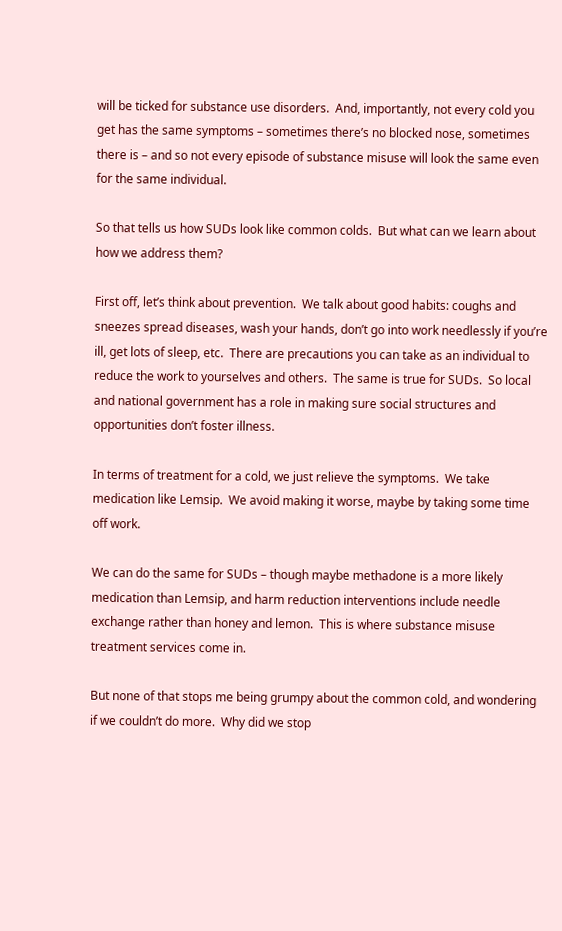will be ticked for substance use disorders.  And, importantly, not every cold you get has the same symptoms – sometimes there’s no blocked nose, sometimes there is – and so not every episode of substance misuse will look the same even for the same individual.

So that tells us how SUDs look like common colds.  But what can we learn about how we address them?

First off, let’s think about prevention.  We talk about good habits: coughs and sneezes spread diseases, wash your hands, don’t go into work needlessly if you’re ill, get lots of sleep, etc.  There are precautions you can take as an individual to reduce the work to yourselves and others.  The same is true for SUDs.  So local and national government has a role in making sure social structures and opportunities don’t foster illness.

In terms of treatment for a cold, we just relieve the symptoms.  We take medication like Lemsip.  We avoid making it worse, maybe by taking some time off work.

We can do the same for SUDs – though maybe methadone is a more likely medication than Lemsip, and harm reduction interventions include needle exchange rather than honey and lemon.  This is where substance misuse treatment services come in.

But none of that stops me being grumpy about the common cold, and wondering if we couldn’t do more.  Why did we stop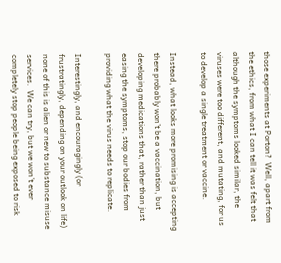those experiments at Porton?  Well, apart from the ethics, from what I can tell it was felt that although the symptoms looked similar, the viruses were too different, and mutating, for us to develop a single treatment or vaccine.

Instead, what looks more promising is accepting there probably won’t be a vaccination, but developing medications that, rather than just easing the symptoms, stop our bodies from providing what the virus needs to replicate.

Interestingly, and encouragingly (or frustratingly, depending on your outlook on life) none of this is alien or new to substance misuse services.  We can try, but we won’t ever completely stop people being exposed to risk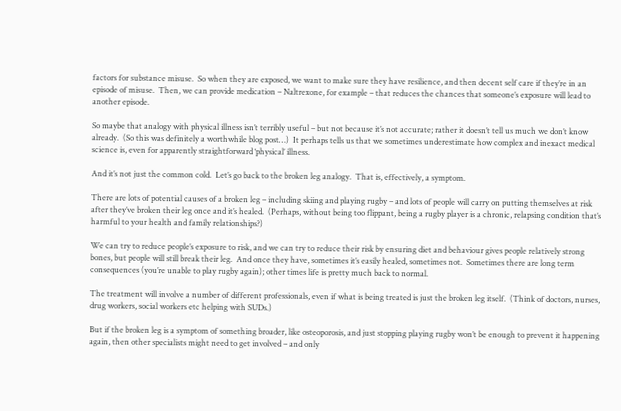factors for substance misuse.  So when they are exposed, we want to make sure they have resilience, and then decent self care if they’re in an episode of misuse.  Then, we can provide medication – Naltrexone, for example – that reduces the chances that someone’s exposure will lead to another episode.

So maybe that analogy with physical illness isn’t terribly useful – but not because it’s not accurate; rather it doesn’t tell us much we don’t know already.  (So this was definitely a worthwhile blog post…)  It perhaps tells us that we sometimes underestimate how complex and inexact medical science is, even for apparently straightforward ‘physical’ illness.

And it’s not just the common cold.  Let’s go back to the broken leg analogy.  That is, effectively, a symptom.

There are lots of potential causes of a broken leg – including skiing and playing rugby – and lots of people will carry on putting themselves at risk after they’ve broken their leg once and it’s healed.  (Perhaps, without being too flippant, being a rugby player is a chronic, relapsing condition that’s harmful to your health and family relationships?)

We can try to reduce people’s exposure to risk, and we can try to reduce their risk by ensuring diet and behaviour gives people relatively strong bones, but people will still break their leg.  And once they have, sometimes it’s easily healed, sometimes not.  Sometimes there are long term consequences (you’re unable to play rugby again); other times life is pretty much back to normal.

The treatment will involve a number of different professionals, even if what is being treated is just the broken leg itself.  (Think of doctors, nurses, drug workers, social workers etc helping with SUDs.)

But if the broken leg is a symptom of something broader, like osteoporosis, and just stopping playing rugby won’t be enough to prevent it happening again, then other specialists might need to get involved – and only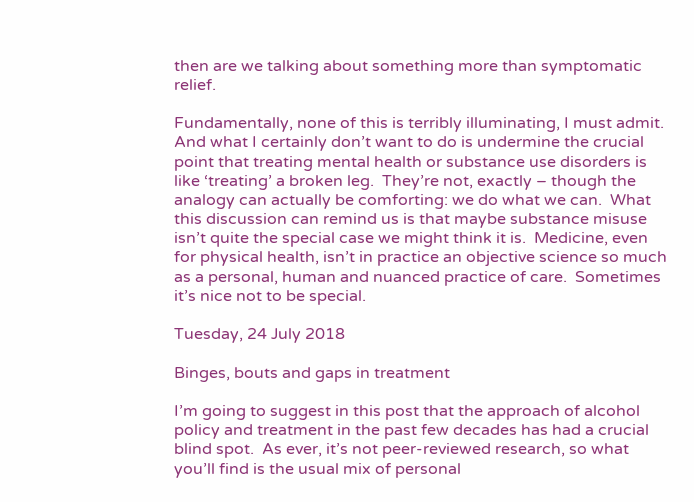then are we talking about something more than symptomatic relief.

Fundamentally, none of this is terribly illuminating, I must admit.  And what I certainly don’t want to do is undermine the crucial point that treating mental health or substance use disorders is like ‘treating’ a broken leg.  They’re not, exactly – though the analogy can actually be comforting: we do what we can.  What this discussion can remind us is that maybe substance misuse isn’t quite the special case we might think it is.  Medicine, even for physical health, isn’t in practice an objective science so much as a personal, human and nuanced practice of care.  Sometimes it’s nice not to be special.

Tuesday, 24 July 2018

Binges, bouts and gaps in treatment

I’m going to suggest in this post that the approach of alcohol policy and treatment in the past few decades has had a crucial blind spot.  As ever, it’s not peer-reviewed research, so what you’ll find is the usual mix of personal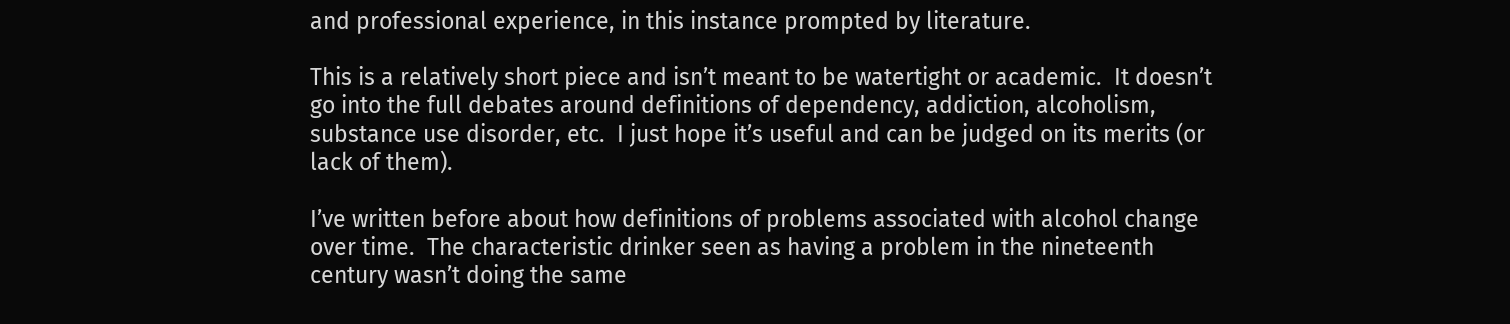and professional experience, in this instance prompted by literature.

This is a relatively short piece and isn’t meant to be watertight or academic.  It doesn’t go into the full debates around definitions of dependency, addiction, alcoholism, substance use disorder, etc.  I just hope it’s useful and can be judged on its merits (or lack of them).

I’ve written before about how definitions of problems associated with alcohol change over time.  The characteristic drinker seen as having a problem in the nineteenth century wasn’t doing the same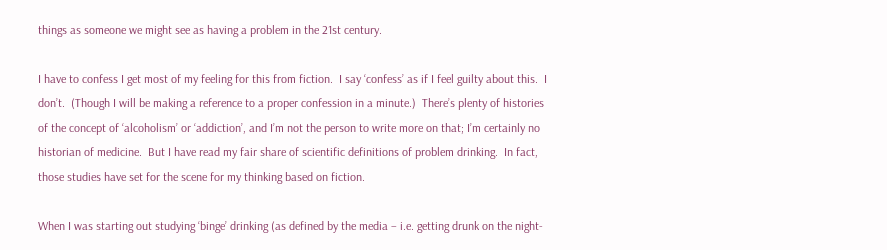things as someone we might see as having a problem in the 21st century.

I have to confess I get most of my feeling for this from fiction.  I say ‘confess’ as if I feel guilty about this.  I don’t.  (Though I will be making a reference to a proper confession in a minute.)  There’s plenty of histories of the concept of ‘alcoholism’ or ‘addiction’, and I’m not the person to write more on that; I’m certainly no historian of medicine.  But I have read my fair share of scientific definitions of problem drinking.  In fact, those studies have set for the scene for my thinking based on fiction.

When I was starting out studying ‘binge’ drinking (as defined by the media – i.e. getting drunk on the night-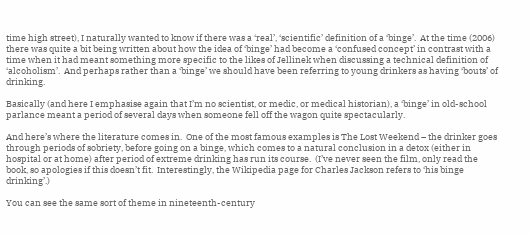time high street), I naturally wanted to know if there was a ‘real’, ‘scientific’ definition of a ‘binge’.  At the time (2006) there was quite a bit being written about how the idea of ‘binge’ had become a ‘confused concept’ in contrast with a time when it had meant something more specific to the likes of Jellinek when discussing a technical definition of ‘alcoholism’.  And perhaps rather than a ‘binge’ we should have been referring to young drinkers as having ‘bouts’ of drinking.

Basically (and here I emphasise again that I’m no scientist, or medic, or medical historian), a ‘binge’ in old-school parlance meant a period of several days when someone fell off the wagon quite spectacularly.

And here’s where the literature comes in.  One of the most famous examples is The Lost Weekend – the drinker goes through periods of sobriety, before going on a binge, which comes to a natural conclusion in a detox (either in hospital or at home) after period of extreme drinking has run its course.  (I’ve never seen the film, only read the book, so apologies if this doesn’t fit.  Interestingly, the Wikipedia page for Charles Jackson refers to ‘his binge drinking’.)

You can see the same sort of theme in nineteenth-century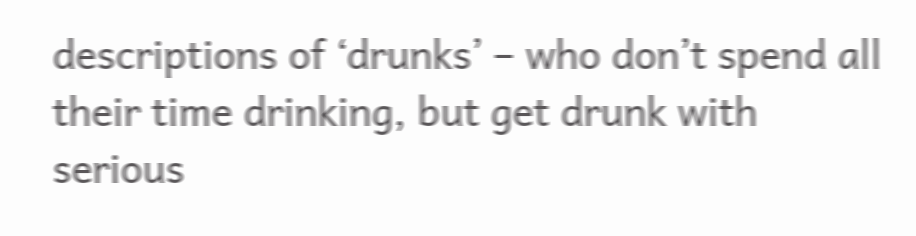descriptions of ‘drunks’ – who don’t spend all their time drinking, but get drunk with serious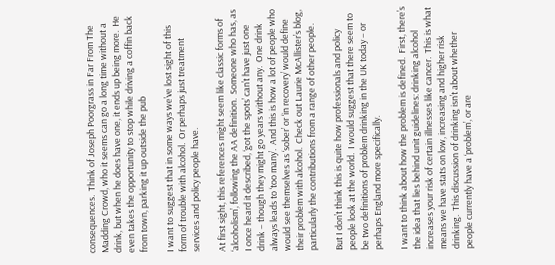consequences.  Think of Joseph Poorgrass in Far From The Madding Crowd, who it seems can go a long time without a drink, but when he does have one, it ends up being more.  He even takes the opportunity to stop while driving a coffin back from town, parking it up outside the pub

I want to suggest that in some ways we’ve lost sight of this form of trouble with alcohol.  Or perhaps just treatment services and policy people have.

At first sight, this references might seem like classic forms of ‘alcoholism’, following the AA definition.  Someone who has, as I once heard it described, ‘got the spots’ can’t have just one drink – though they might go years without any.  One drink always leads to ‘too many’.  And this is how a lot of people who would see themselves as ‘sober’ or ‘in recovery’ would define their problem with alcohol.  Check out Laurie McAllister’s blog, particularly the contributions from a range of other people.

But I don’t think this is quite how professionals and policy people look at the world.  I would suggest that there seem to be two definitions of problem drinking in the UK today – or perhaps England more specifically.

I want to think about how the problem is defined.  First, there’s the idea that lies behind unit guidelines: drinking alcohol increases your risk of certain illnesses like cancer.  This is what means we have stats on low, increasing and higher risk drinking.  This discussion of drinking isn’t about whether people currently have a ‘problem’, or are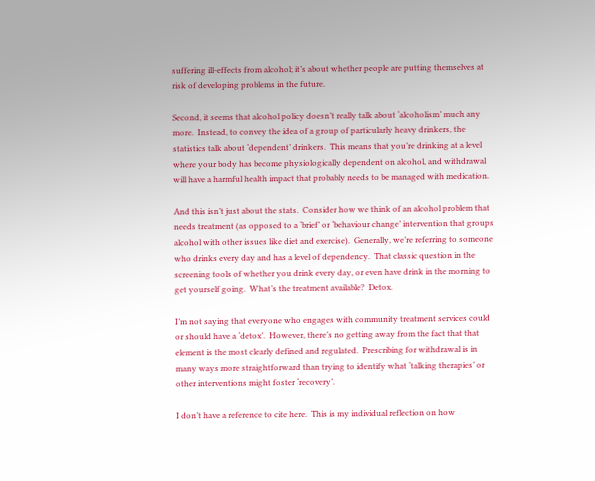suffering ill-effects from alcohol; it’s about whether people are putting themselves at risk of developing problems in the future.

Second, it seems that alcohol policy doesn’t really talk about ‘alcoholism’ much any more.  Instead, to convey the idea of a group of particularly heavy drinkers, the statistics talk about ‘dependent’ drinkers.  This means that you’re drinking at a level where your body has become physiologically dependent on alcohol, and withdrawal will have a harmful health impact that probably needs to be managed with medication.

And this isn’t just about the stats.  Consider how we think of an alcohol problem that needs treatment (as opposed to a ‘brief’ or ‘behaviour change’ intervention that groups alcohol with other issues like diet and exercise).  Generally, we’re referring to someone who drinks every day and has a level of dependency.  That classic question in the screening tools of whether you drink every day, or even have drink in the morning to get yourself going.  What’s the treatment available?  Detox.

I’m not saying that everyone who engages with community treatment services could or should have a ‘detox’.  However, there’s no getting away from the fact that that element is the most clearly defined and regulated.  Prescribing for withdrawal is in many ways more straightforward than trying to identify what ‘talking therapies’ or other interventions might foster ‘recovery’.

I don’t have a reference to cite here.  This is my individual reflection on how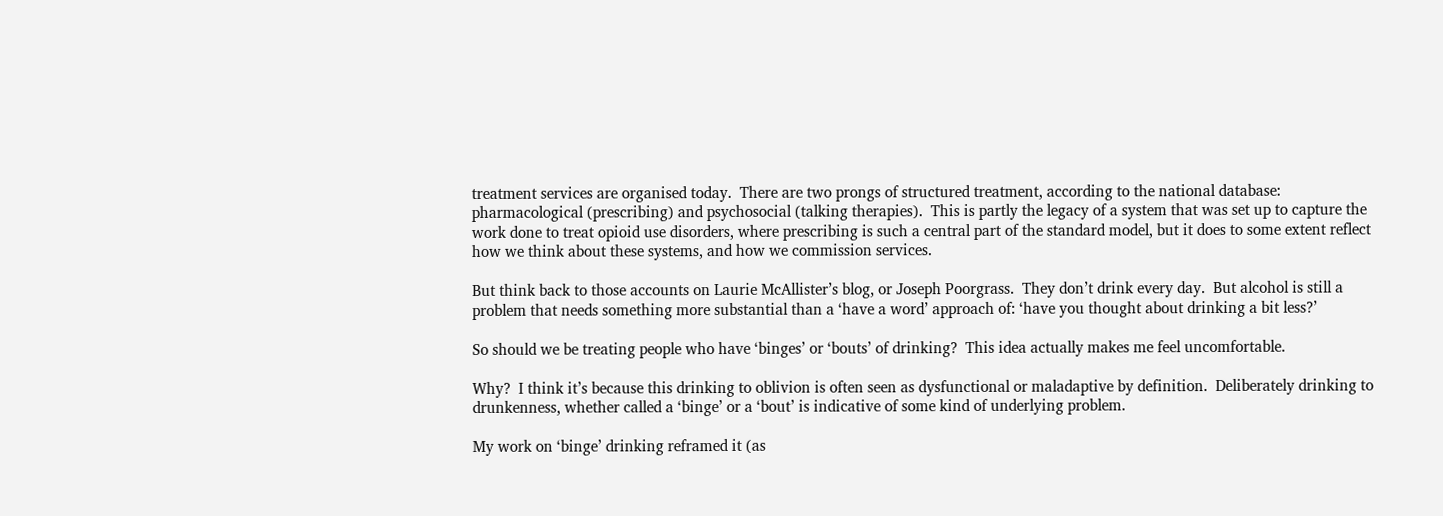treatment services are organised today.  There are two prongs of structured treatment, according to the national database: pharmacological (prescribing) and psychosocial (talking therapies).  This is partly the legacy of a system that was set up to capture the work done to treat opioid use disorders, where prescribing is such a central part of the standard model, but it does to some extent reflect how we think about these systems, and how we commission services.

But think back to those accounts on Laurie McAllister’s blog, or Joseph Poorgrass.  They don’t drink every day.  But alcohol is still a problem that needs something more substantial than a ‘have a word’ approach of: ‘have you thought about drinking a bit less?’

So should we be treating people who have ‘binges’ or ‘bouts’ of drinking?  This idea actually makes me feel uncomfortable.

Why?  I think it’s because this drinking to oblivion is often seen as dysfunctional or maladaptive by definition.  Deliberately drinking to drunkenness, whether called a ‘binge’ or a ‘bout’ is indicative of some kind of underlying problem.

My work on ‘binge’ drinking reframed it (as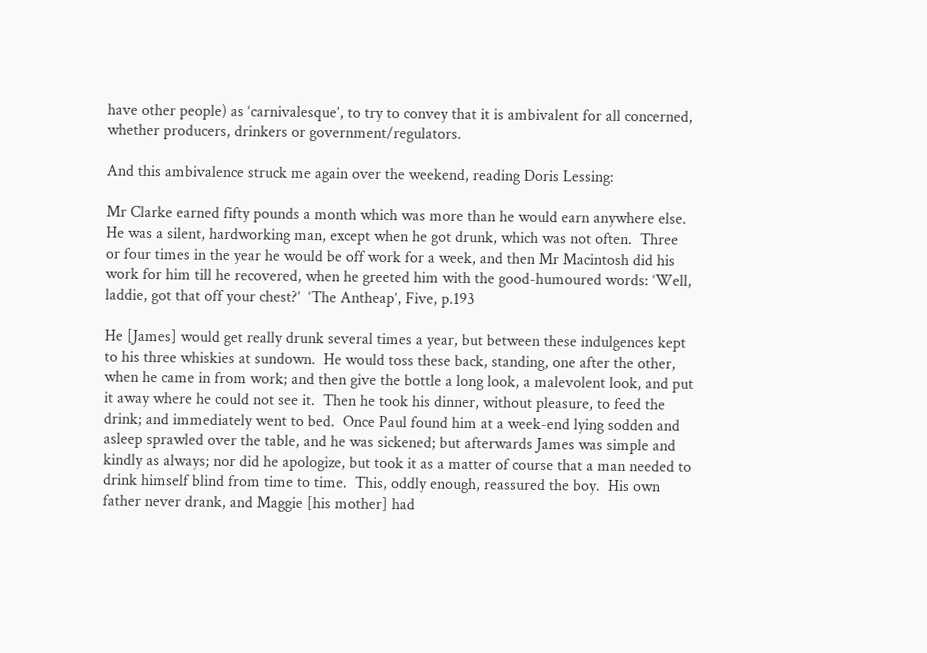have other people) as ‘carnivalesque’, to try to convey that it is ambivalent for all concerned, whether producers, drinkers or government/regulators.

And this ambivalence struck me again over the weekend, reading Doris Lessing:

Mr Clarke earned fifty pounds a month which was more than he would earn anywhere else.  He was a silent, hardworking man, except when he got drunk, which was not often.  Three or four times in the year he would be off work for a week, and then Mr Macintosh did his work for him till he recovered, when he greeted him with the good-humoured words: ‘Well, laddie, got that off your chest?’  ‘The Antheap’, Five, p.193

He [James] would get really drunk several times a year, but between these indulgences kept to his three whiskies at sundown.  He would toss these back, standing, one after the other, when he came in from work; and then give the bottle a long look, a malevolent look, and put it away where he could not see it.  Then he took his dinner, without pleasure, to feed the drink; and immediately went to bed.  Once Paul found him at a week-end lying sodden and asleep sprawled over the table, and he was sickened; but afterwards James was simple and kindly as always; nor did he apologize, but took it as a matter of course that a man needed to drink himself blind from time to time.  This, oddly enough, reassured the boy.  His own father never drank, and Maggie [his mother] had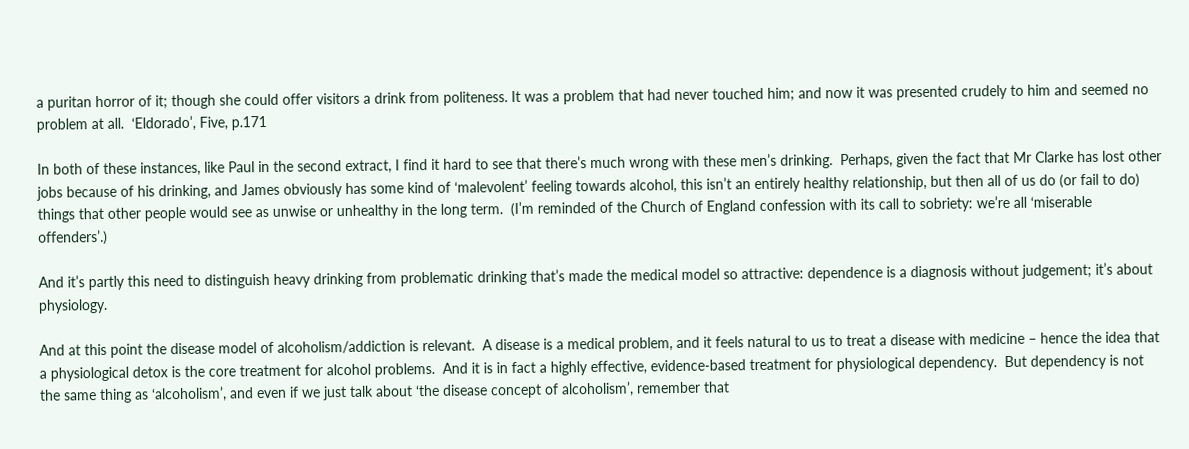a puritan horror of it; though she could offer visitors a drink from politeness. It was a problem that had never touched him; and now it was presented crudely to him and seemed no problem at all.  ‘Eldorado’, Five, p.171

In both of these instances, like Paul in the second extract, I find it hard to see that there’s much wrong with these men’s drinking.  Perhaps, given the fact that Mr Clarke has lost other jobs because of his drinking, and James obviously has some kind of ‘malevolent’ feeling towards alcohol, this isn’t an entirely healthy relationship, but then all of us do (or fail to do) things that other people would see as unwise or unhealthy in the long term.  (I’m reminded of the Church of England confession with its call to sobriety: we’re all ‘miserable offenders’.)

And it’s partly this need to distinguish heavy drinking from problematic drinking that’s made the medical model so attractive: dependence is a diagnosis without judgement; it’s about physiology.

And at this point the disease model of alcoholism/addiction is relevant.  A disease is a medical problem, and it feels natural to us to treat a disease with medicine – hence the idea that a physiological detox is the core treatment for alcohol problems.  And it is in fact a highly effective, evidence-based treatment for physiological dependency.  But dependency is not the same thing as ‘alcoholism’, and even if we just talk about ‘the disease concept of alcoholism’, remember that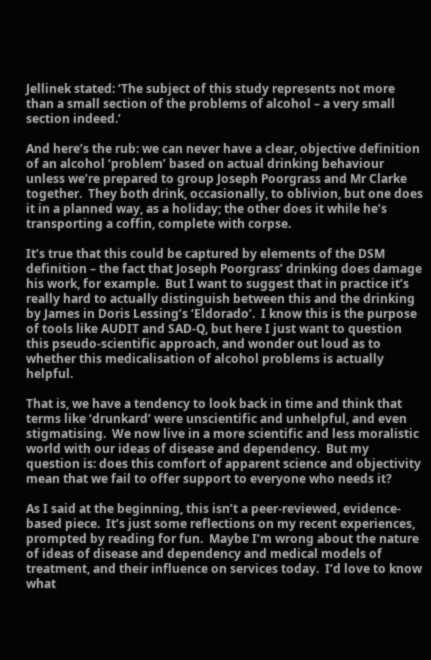Jellinek stated: ‘The subject of this study represents not more than a small section of the problems of alcohol – a very small section indeed.’

And here’s the rub: we can never have a clear, objective definition of an alcohol ‘problem’ based on actual drinking behaviour unless we’re prepared to group Joseph Poorgrass and Mr Clarke together.  They both drink, occasionally, to oblivion, but one does it in a planned way, as a holiday; the other does it while he’s transporting a coffin, complete with corpse.

It’s true that this could be captured by elements of the DSM definition – the fact that Joseph Poorgrass’ drinking does damage his work, for example.  But I want to suggest that in practice it’s really hard to actually distinguish between this and the drinking by James in Doris Lessing’s ‘Eldorado’.  I know this is the purpose of tools like AUDIT and SAD-Q, but here I just want to question this pseudo-scientific approach, and wonder out loud as to whether this medicalisation of alcohol problems is actually helpful.

That is, we have a tendency to look back in time and think that terms like ‘drunkard’ were unscientific and unhelpful, and even stigmatising.  We now live in a more scientific and less moralistic world with our ideas of disease and dependency.  But my question is: does this comfort of apparent science and objectivity mean that we fail to offer support to everyone who needs it?

As I said at the beginning, this isn’t a peer-reviewed, evidence-based piece.  It’s just some reflections on my recent experiences, prompted by reading for fun.  Maybe I’m wrong about the nature of ideas of disease and dependency and medical models of treatment, and their influence on services today.  I’d love to know what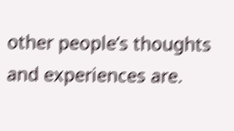other people’s thoughts and experiences are.